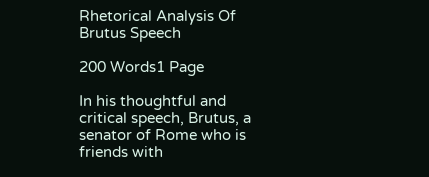Rhetorical Analysis Of Brutus Speech

200 Words1 Page

In his thoughtful and critical speech, Brutus, a senator of Rome who is friends with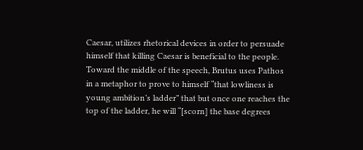Caesar, utilizes rhetorical devices in order to persuade himself that killing Caesar is beneficial to the people. Toward the middle of the speech, Brutus uses Pathos in a metaphor to prove to himself “that lowliness is young ambition’s ladder” that but once one reaches the top of the ladder, he will “[scorn] the base degrees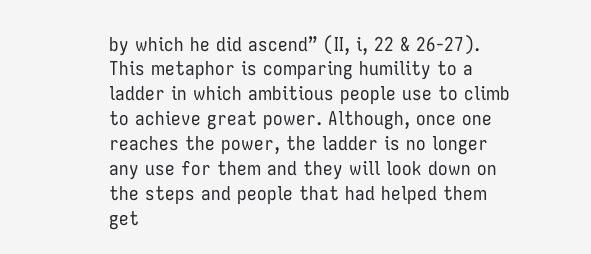by which he did ascend” (II, i, 22 & 26-27). This metaphor is comparing humility to a ladder in which ambitious people use to climb to achieve great power. Although, once one reaches the power, the ladder is no longer any use for them and they will look down on the steps and people that had helped them get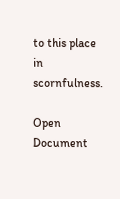to this place in scornfulness.

Open Document